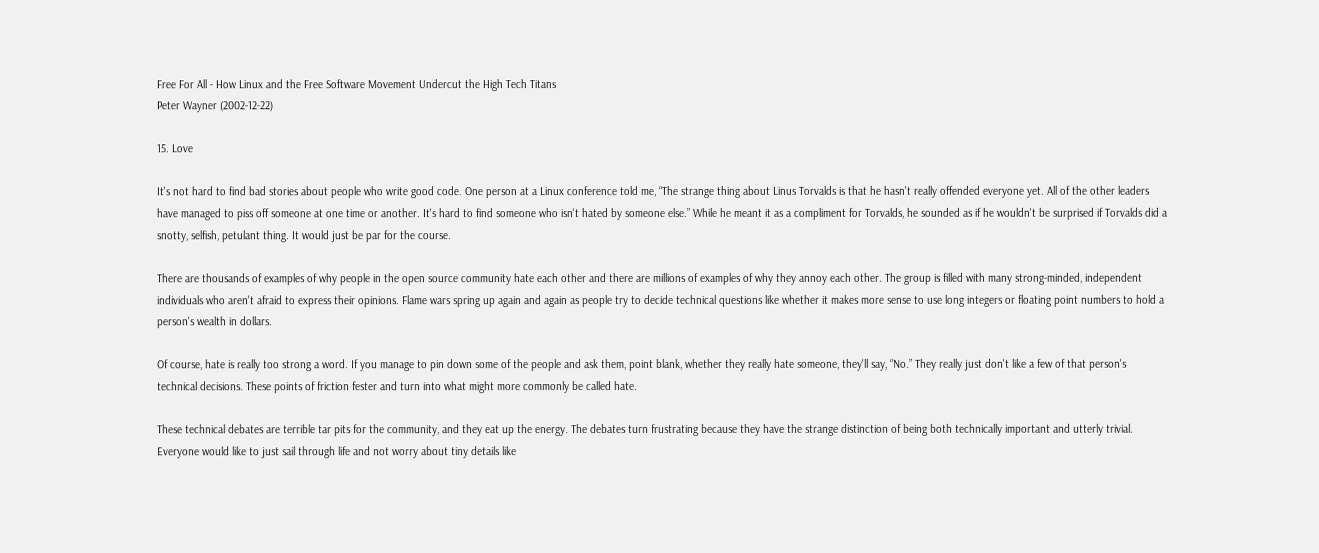Free For All - How Linux and the Free Software Movement Undercut the High Tech Titans
Peter Wayner (2002-12-22)

15. Love

It's not hard to find bad stories about people who write good code. One person at a Linux conference told me, “The strange thing about Linus Torvalds is that he hasn't really offended everyone yet. All of the other leaders have managed to piss off someone at one time or another. It's hard to find someone who isn't hated by someone else.” While he meant it as a compliment for Torvalds, he sounded as if he wouldn't be surprised if Torvalds did a snotty, selfish, petulant thing. It would just be par for the course.

There are thousands of examples of why people in the open source community hate each other and there are millions of examples of why they annoy each other. The group is filled with many strong-minded, independent individuals who aren't afraid to express their opinions. Flame wars spring up again and again as people try to decide technical questions like whether it makes more sense to use long integers or floating point numbers to hold a person's wealth in dollars.

Of course, hate is really too strong a word. If you manage to pin down some of the people and ask them, point blank, whether they really hate someone, they'll say, “No.” They really just don't like a few of that person's technical decisions. These points of friction fester and turn into what might more commonly be called hate.

These technical debates are terrible tar pits for the community, and they eat up the energy. The debates turn frustrating because they have the strange distinction of being both technically important and utterly trivial. Everyone would like to just sail through life and not worry about tiny details like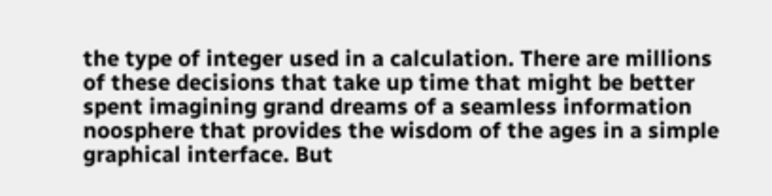the type of integer used in a calculation. There are millions of these decisions that take up time that might be better spent imagining grand dreams of a seamless information noosphere that provides the wisdom of the ages in a simple graphical interface. But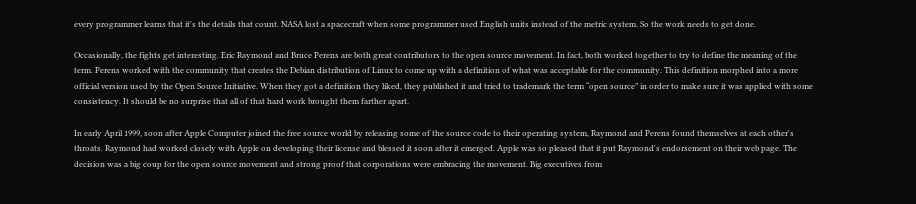every programmer learns that it's the details that count. NASA lost a spacecraft when some programmer used English units instead of the metric system. So the work needs to get done.

Occasionally, the fights get interesting. Eric Raymond and Bruce Perens are both great contributors to the open source movement. In fact, both worked together to try to define the meaning of the term. Perens worked with the community that creates the Debian distribution of Linux to come up with a definition of what was acceptable for the community. This definition morphed into a more official version used by the Open Source Initiative. When they got a definition they liked, they published it and tried to trademark the term “open source” in order to make sure it was applied with some consistency. It should be no surprise that all of that hard work brought them farther apart.

In early April 1999, soon after Apple Computer joined the free source world by releasing some of the source code to their operating system, Raymond and Perens found themselves at each other's throats. Raymond had worked closely with Apple on developing their license and blessed it soon after it emerged. Apple was so pleased that it put Raymond's endorsement on their web page. The decision was a big coup for the open source movement and strong proof that corporations were embracing the movement. Big executives from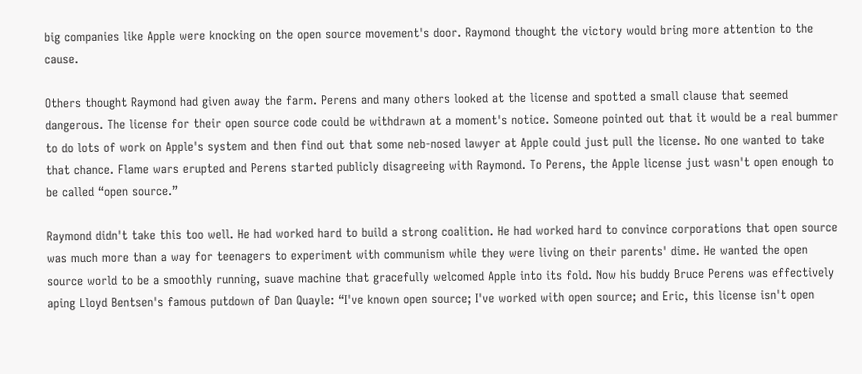big companies like Apple were knocking on the open source movement's door. Raymond thought the victory would bring more attention to the cause.

Others thought Raymond had given away the farm. Perens and many others looked at the license and spotted a small clause that seemed dangerous. The license for their open source code could be withdrawn at a moment's notice. Someone pointed out that it would be a real bummer to do lots of work on Apple's system and then find out that some neb-nosed lawyer at Apple could just pull the license. No one wanted to take that chance. Flame wars erupted and Perens started publicly disagreeing with Raymond. To Perens, the Apple license just wasn't open enough to be called “open source.”

Raymond didn't take this too well. He had worked hard to build a strong coalition. He had worked hard to convince corporations that open source was much more than a way for teenagers to experiment with communism while they were living on their parents' dime. He wanted the open source world to be a smoothly running, suave machine that gracefully welcomed Apple into its fold. Now his buddy Bruce Perens was effectively aping Lloyd Bentsen's famous putdown of Dan Quayle: “I've known open source; I've worked with open source; and Eric, this license isn't open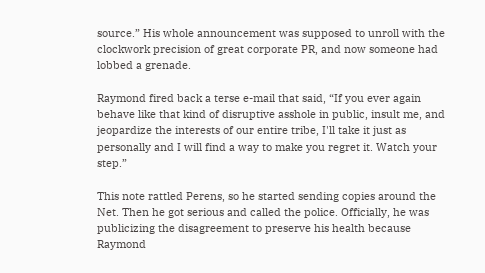source.” His whole announcement was supposed to unroll with the clockwork precision of great corporate PR, and now someone had lobbed a grenade.

Raymond fired back a terse e-mail that said, “If you ever again behave like that kind of disruptive asshole in public, insult me, and jeopardize the interests of our entire tribe, I'll take it just as personally and I will find a way to make you regret it. Watch your step.”

This note rattled Perens, so he started sending copies around the Net. Then he got serious and called the police. Officially, he was publicizing the disagreement to preserve his health because Raymond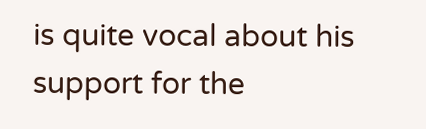is quite vocal about his support for the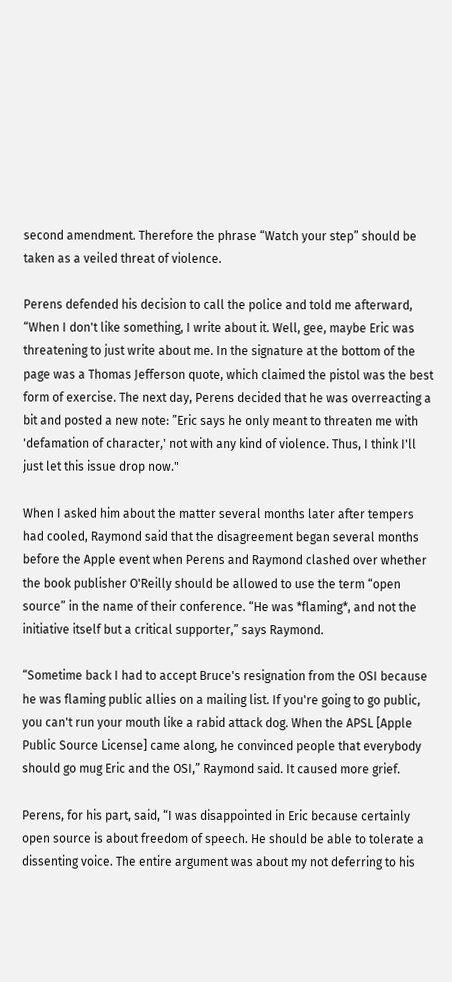second amendment. Therefore the phrase “Watch your step” should be taken as a veiled threat of violence.

Perens defended his decision to call the police and told me afterward, “When I don't like something, I write about it. Well, gee, maybe Eric was threatening to just write about me. In the signature at the bottom of the page was a Thomas Jefferson quote, which claimed the pistol was the best form of exercise. The next day, Perens decided that he was overreacting a bit and posted a new note: ”Eric says he only meant to threaten me with 'defamation of character,' not with any kind of violence. Thus, I think I'll just let this issue drop now."

When I asked him about the matter several months later after tempers had cooled, Raymond said that the disagreement began several months before the Apple event when Perens and Raymond clashed over whether the book publisher O'Reilly should be allowed to use the term “open source” in the name of their conference. “He was *flaming*, and not the initiative itself but a critical supporter,” says Raymond.

“Sometime back I had to accept Bruce's resignation from the OSI because he was flaming public allies on a mailing list. If you're going to go public, you can't run your mouth like a rabid attack dog. When the APSL [Apple Public Source License] came along, he convinced people that everybody should go mug Eric and the OSI,” Raymond said. It caused more grief.

Perens, for his part, said, “I was disappointed in Eric because certainly open source is about freedom of speech. He should be able to tolerate a dissenting voice. The entire argument was about my not deferring to his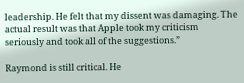leadership. He felt that my dissent was damaging. The actual result was that Apple took my criticism seriously and took all of the suggestions.”

Raymond is still critical. He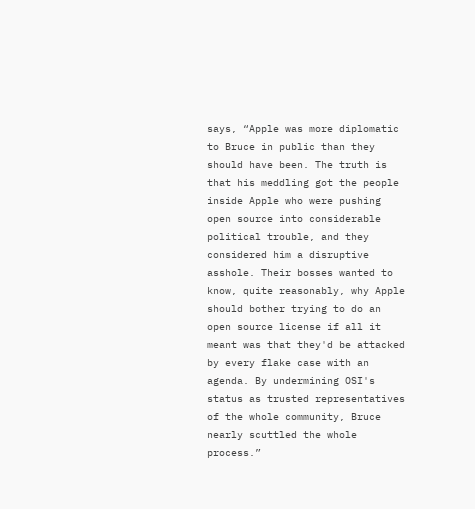says, “Apple was more diplomatic to Bruce in public than they should have been. The truth is that his meddling got the people inside Apple who were pushing open source into considerable political trouble, and they considered him a disruptive asshole. Their bosses wanted to know, quite reasonably, why Apple should bother trying to do an open source license if all it meant was that they'd be attacked by every flake case with an agenda. By undermining OSI's status as trusted representatives of the whole community, Bruce nearly scuttled the whole process.”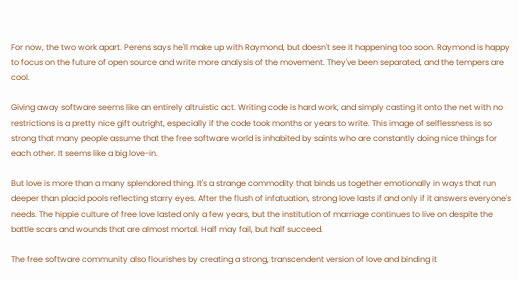For now, the two work apart. Perens says he'll make up with Raymond, but doesn't see it happening too soon. Raymond is happy to focus on the future of open source and write more analysis of the movement. They've been separated, and the tempers are cool.

Giving away software seems like an entirely altruistic act. Writing code is hard work, and simply casting it onto the net with no restrictions is a pretty nice gift outright, especially if the code took months or years to write. This image of selflessness is so strong that many people assume that the free software world is inhabited by saints who are constantly doing nice things for each other. It seems like a big love-in.

But love is more than a many splendored thing. It's a strange commodity that binds us together emotionally in ways that run deeper than placid pools reflecting starry eyes. After the flush of infatuation, strong love lasts if and only if it answers everyone's needs. The hippie culture of free love lasted only a few years, but the institution of marriage continues to live on despite the battle scars and wounds that are almost mortal. Half may fail, but half succeed.

The free software community also flourishes by creating a strong, transcendent version of love and binding it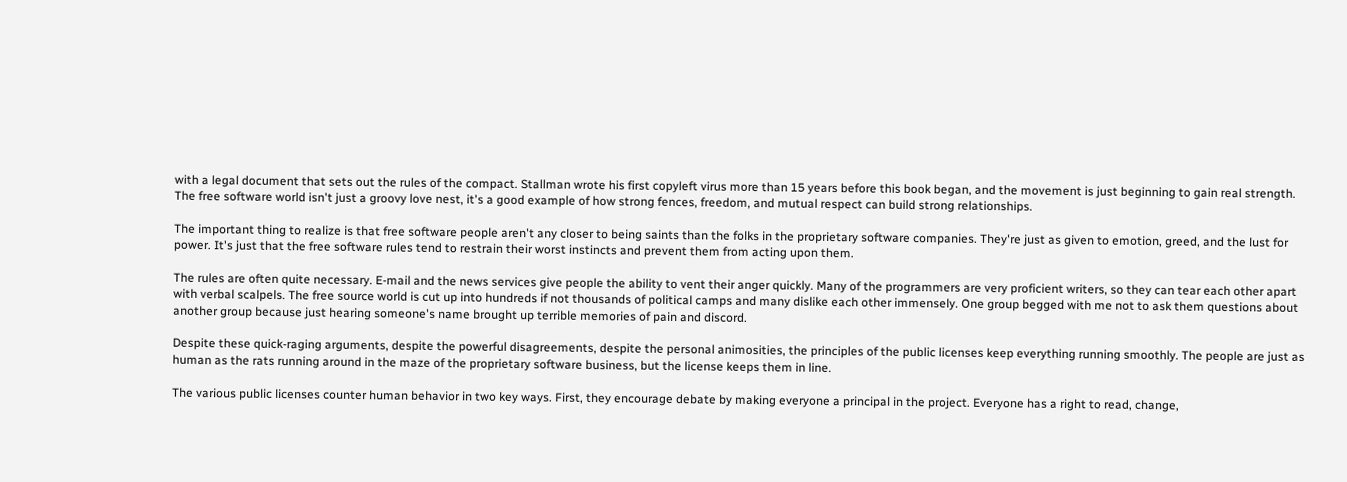with a legal document that sets out the rules of the compact. Stallman wrote his first copyleft virus more than 15 years before this book began, and the movement is just beginning to gain real strength. The free software world isn't just a groovy love nest, it's a good example of how strong fences, freedom, and mutual respect can build strong relationships.

The important thing to realize is that free software people aren't any closer to being saints than the folks in the proprietary software companies. They're just as given to emotion, greed, and the lust for power. It's just that the free software rules tend to restrain their worst instincts and prevent them from acting upon them.

The rules are often quite necessary. E-mail and the news services give people the ability to vent their anger quickly. Many of the programmers are very proficient writers, so they can tear each other apart with verbal scalpels. The free source world is cut up into hundreds if not thousands of political camps and many dislike each other immensely. One group begged with me not to ask them questions about another group because just hearing someone's name brought up terrible memories of pain and discord.

Despite these quick-raging arguments, despite the powerful disagreements, despite the personal animosities, the principles of the public licenses keep everything running smoothly. The people are just as human as the rats running around in the maze of the proprietary software business, but the license keeps them in line.

The various public licenses counter human behavior in two key ways. First, they encourage debate by making everyone a principal in the project. Everyone has a right to read, change,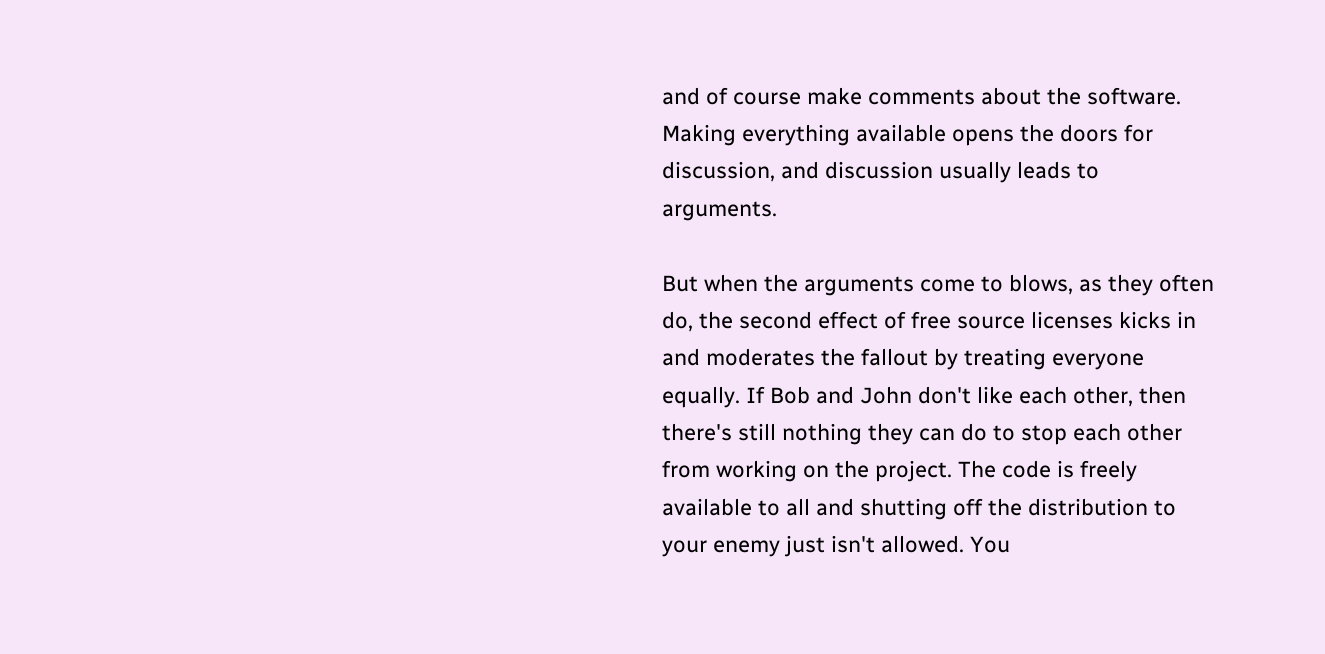and of course make comments about the software. Making everything available opens the doors for discussion, and discussion usually leads to arguments.

But when the arguments come to blows, as they often do, the second effect of free source licenses kicks in and moderates the fallout by treating everyone equally. If Bob and John don't like each other, then there's still nothing they can do to stop each other from working on the project. The code is freely available to all and shutting off the distribution to your enemy just isn't allowed. You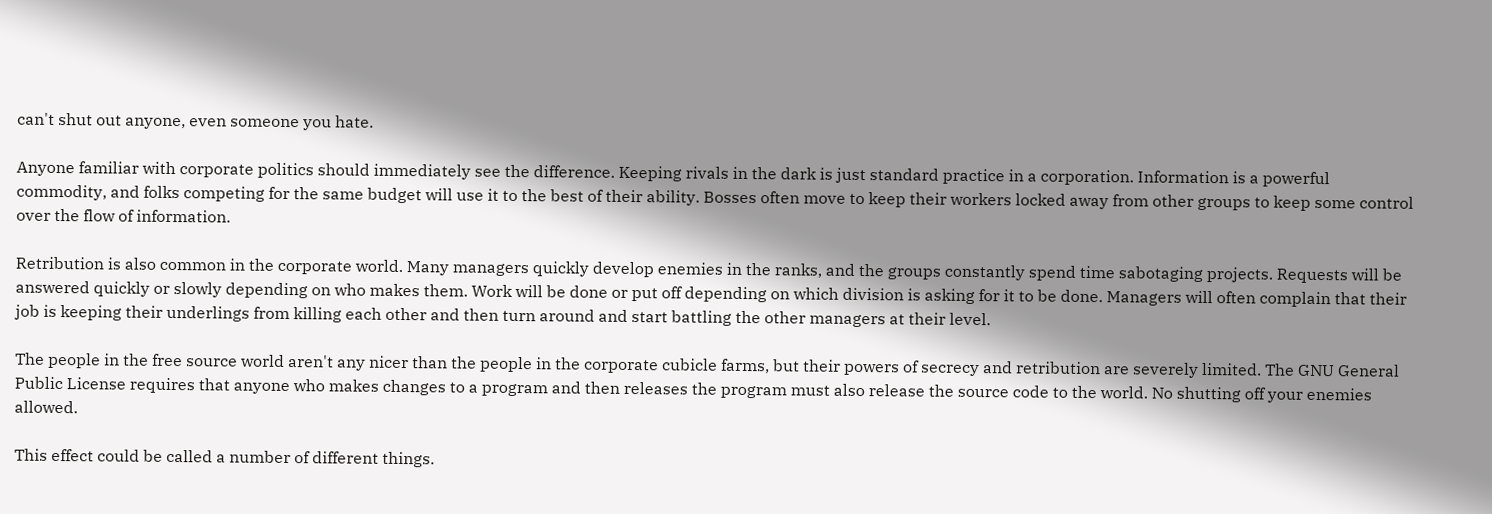can't shut out anyone, even someone you hate.

Anyone familiar with corporate politics should immediately see the difference. Keeping rivals in the dark is just standard practice in a corporation. Information is a powerful commodity, and folks competing for the same budget will use it to the best of their ability. Bosses often move to keep their workers locked away from other groups to keep some control over the flow of information.

Retribution is also common in the corporate world. Many managers quickly develop enemies in the ranks, and the groups constantly spend time sabotaging projects. Requests will be answered quickly or slowly depending on who makes them. Work will be done or put off depending on which division is asking for it to be done. Managers will often complain that their job is keeping their underlings from killing each other and then turn around and start battling the other managers at their level.

The people in the free source world aren't any nicer than the people in the corporate cubicle farms, but their powers of secrecy and retribution are severely limited. The GNU General Public License requires that anyone who makes changes to a program and then releases the program must also release the source code to the world. No shutting off your enemies allowed.

This effect could be called a number of different things.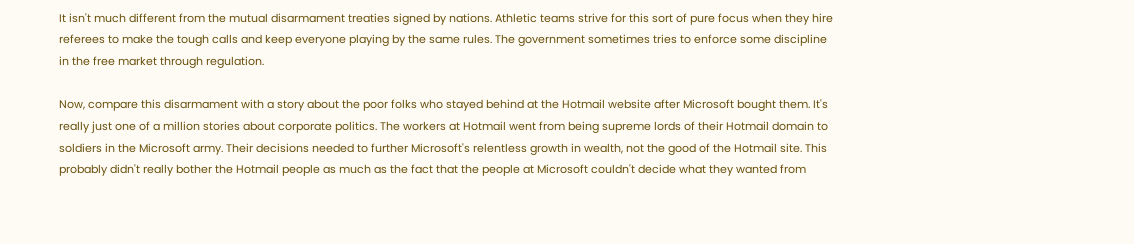It isn't much different from the mutual disarmament treaties signed by nations. Athletic teams strive for this sort of pure focus when they hire referees to make the tough calls and keep everyone playing by the same rules. The government sometimes tries to enforce some discipline in the free market through regulation.

Now, compare this disarmament with a story about the poor folks who stayed behind at the Hotmail website after Microsoft bought them. It's really just one of a million stories about corporate politics. The workers at Hotmail went from being supreme lords of their Hotmail domain to soldiers in the Microsoft army. Their decisions needed to further Microsoft's relentless growth in wealth, not the good of the Hotmail site. This probably didn't really bother the Hotmail people as much as the fact that the people at Microsoft couldn't decide what they wanted from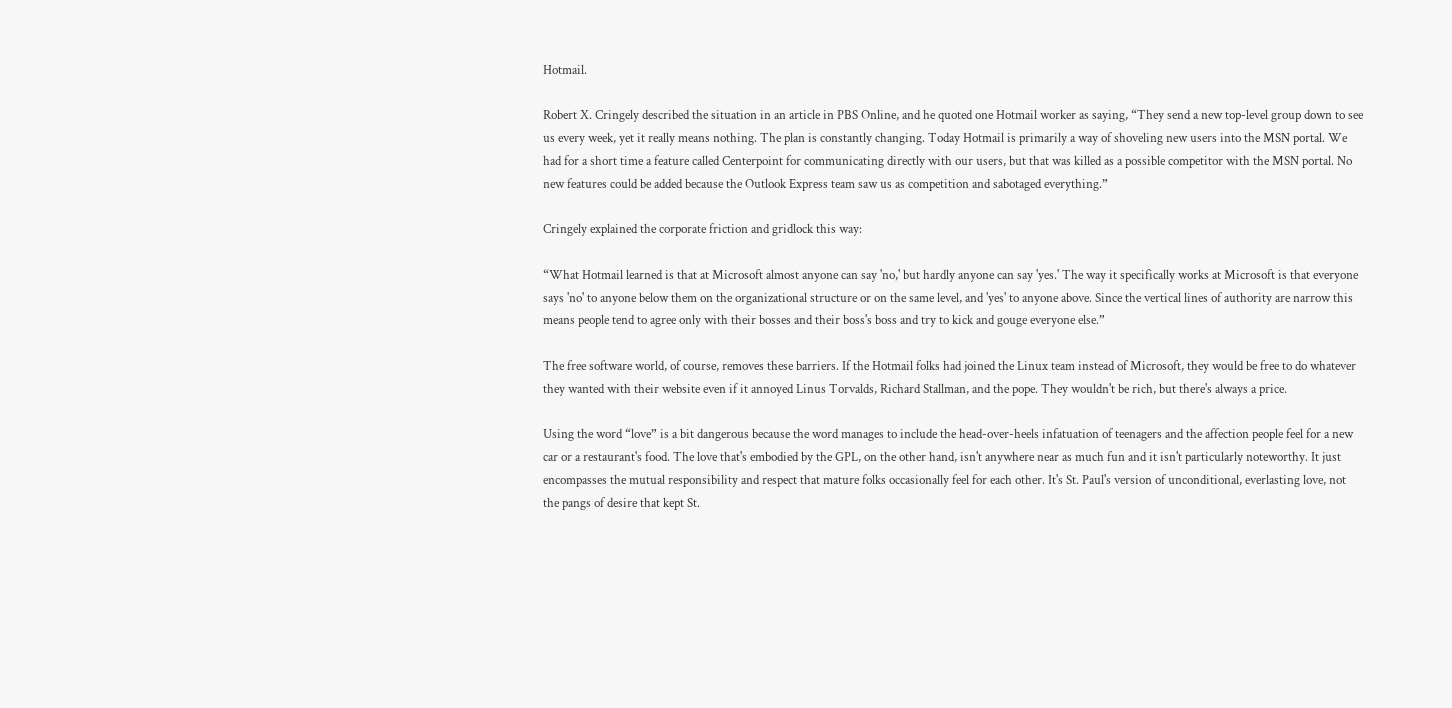Hotmail.

Robert X. Cringely described the situation in an article in PBS Online, and he quoted one Hotmail worker as saying, “They send a new top-level group down to see us every week, yet it really means nothing. The plan is constantly changing. Today Hotmail is primarily a way of shoveling new users into the MSN portal. We had for a short time a feature called Centerpoint for communicating directly with our users, but that was killed as a possible competitor with the MSN portal. No new features could be added because the Outlook Express team saw us as competition and sabotaged everything.”

Cringely explained the corporate friction and gridlock this way:

“What Hotmail learned is that at Microsoft almost anyone can say 'no,' but hardly anyone can say 'yes.' The way it specifically works at Microsoft is that everyone says 'no' to anyone below them on the organizational structure or on the same level, and 'yes' to anyone above. Since the vertical lines of authority are narrow this means people tend to agree only with their bosses and their boss's boss and try to kick and gouge everyone else.”

The free software world, of course, removes these barriers. If the Hotmail folks had joined the Linux team instead of Microsoft, they would be free to do whatever they wanted with their website even if it annoyed Linus Torvalds, Richard Stallman, and the pope. They wouldn't be rich, but there's always a price.

Using the word “love” is a bit dangerous because the word manages to include the head-over-heels infatuation of teenagers and the affection people feel for a new car or a restaurant's food. The love that's embodied by the GPL, on the other hand, isn't anywhere near as much fun and it isn't particularly noteworthy. It just encompasses the mutual responsibility and respect that mature folks occasionally feel for each other. It's St. Paul's version of unconditional, everlasting love, not the pangs of desire that kept St.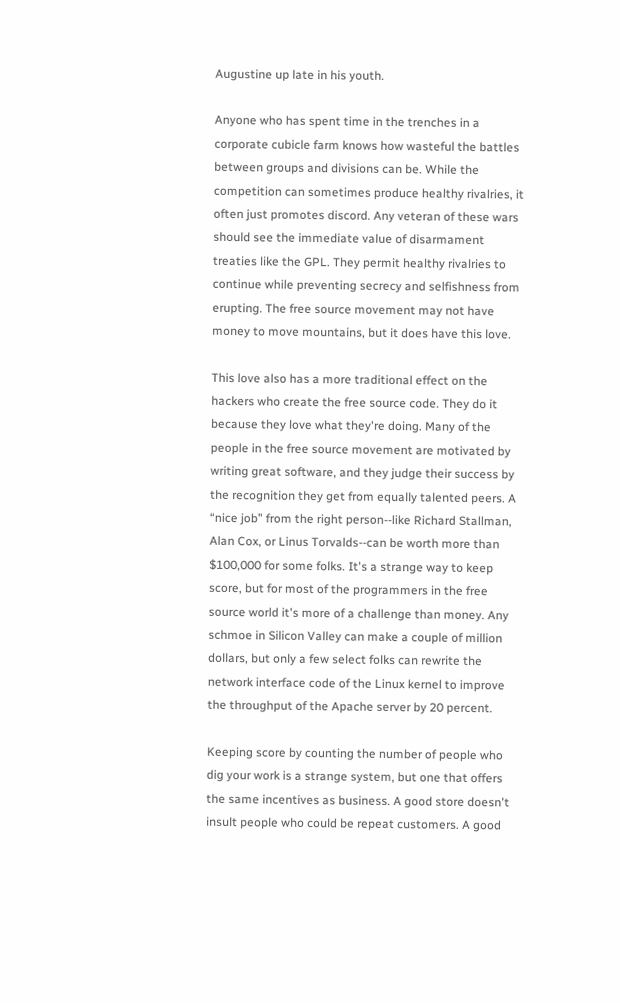Augustine up late in his youth.

Anyone who has spent time in the trenches in a corporate cubicle farm knows how wasteful the battles between groups and divisions can be. While the competition can sometimes produce healthy rivalries, it often just promotes discord. Any veteran of these wars should see the immediate value of disarmament treaties like the GPL. They permit healthy rivalries to continue while preventing secrecy and selfishness from erupting. The free source movement may not have money to move mountains, but it does have this love.

This love also has a more traditional effect on the hackers who create the free source code. They do it because they love what they're doing. Many of the people in the free source movement are motivated by writing great software, and they judge their success by the recognition they get from equally talented peers. A “nice job” from the right person--like Richard Stallman, Alan Cox, or Linus Torvalds--can be worth more than $100,000 for some folks. It's a strange way to keep score, but for most of the programmers in the free source world it's more of a challenge than money. Any schmoe in Silicon Valley can make a couple of million dollars, but only a few select folks can rewrite the network interface code of the Linux kernel to improve the throughput of the Apache server by 20 percent.

Keeping score by counting the number of people who dig your work is a strange system, but one that offers the same incentives as business. A good store doesn't insult people who could be repeat customers. A good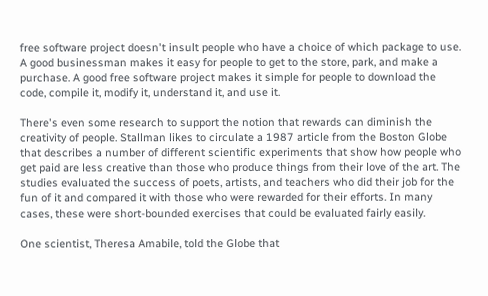free software project doesn't insult people who have a choice of which package to use. A good businessman makes it easy for people to get to the store, park, and make a purchase. A good free software project makes it simple for people to download the code, compile it, modify it, understand it, and use it.

There's even some research to support the notion that rewards can diminish the creativity of people. Stallman likes to circulate a 1987 article from the Boston Globe that describes a number of different scientific experiments that show how people who get paid are less creative than those who produce things from their love of the art. The studies evaluated the success of poets, artists, and teachers who did their job for the fun of it and compared it with those who were rewarded for their efforts. In many cases, these were short-bounded exercises that could be evaluated fairly easily.

One scientist, Theresa Amabile, told the Globe that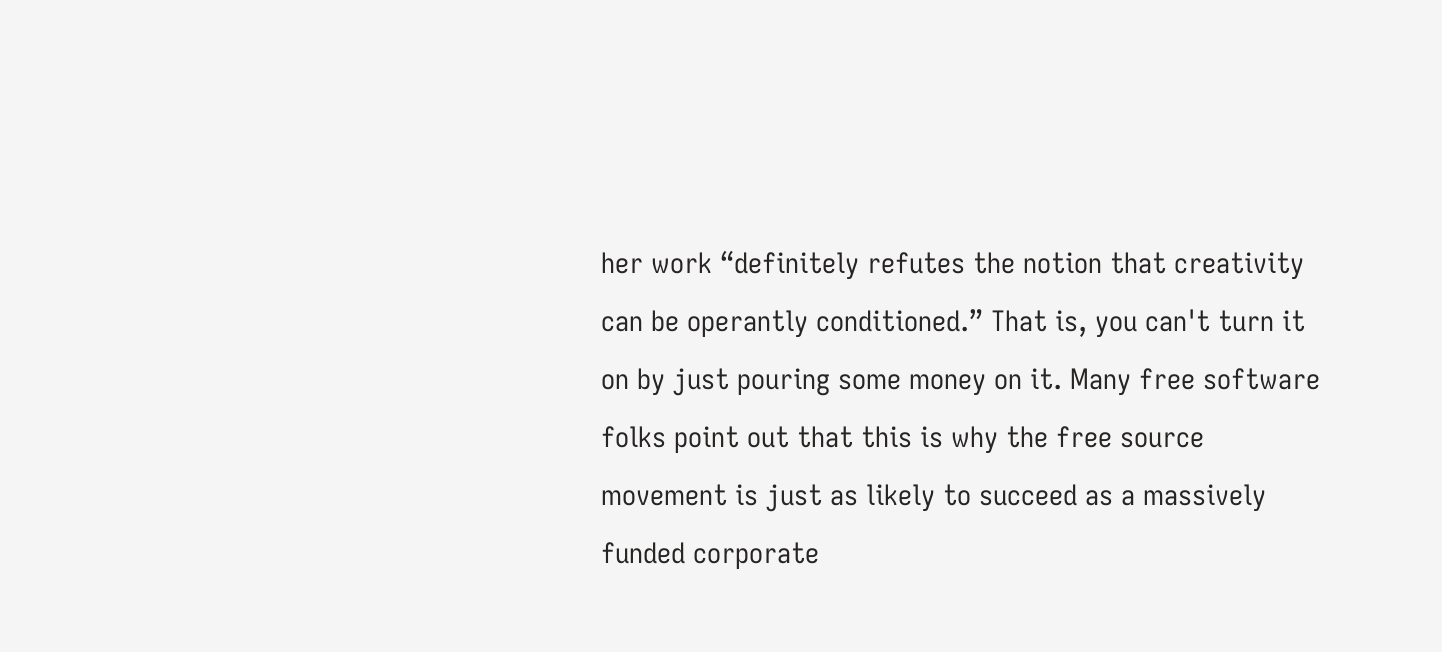her work “definitely refutes the notion that creativity can be operantly conditioned.” That is, you can't turn it on by just pouring some money on it. Many free software folks point out that this is why the free source movement is just as likely to succeed as a massively funded corporate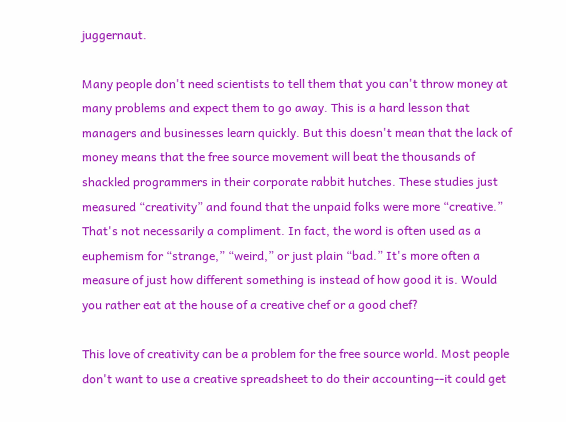juggernaut.

Many people don't need scientists to tell them that you can't throw money at many problems and expect them to go away. This is a hard lesson that managers and businesses learn quickly. But this doesn't mean that the lack of money means that the free source movement will beat the thousands of shackled programmers in their corporate rabbit hutches. These studies just measured “creativity” and found that the unpaid folks were more “creative.” That's not necessarily a compliment. In fact, the word is often used as a euphemism for “strange,” “weird,” or just plain “bad.” It's more often a measure of just how different something is instead of how good it is. Would you rather eat at the house of a creative chef or a good chef?

This love of creativity can be a problem for the free source world. Most people don't want to use a creative spreadsheet to do their accounting--it could get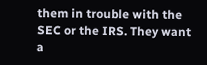them in trouble with the SEC or the IRS. They want a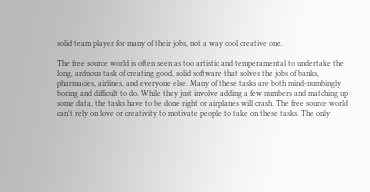solid team player for many of their jobs, not a way cool creative one.

The free source world is often seen as too artistic and temperamental to undertake the long, arduous task of creating good, solid software that solves the jobs of banks, pharmacies, airlines, and everyone else. Many of these tasks are both mind-numbingly boring and difficult to do. While they just involve adding a few numbers and matching up some data, the tasks have to be done right or airplanes will crash. The free source world can't rely on love or creativity to motivate people to take on these tasks. The only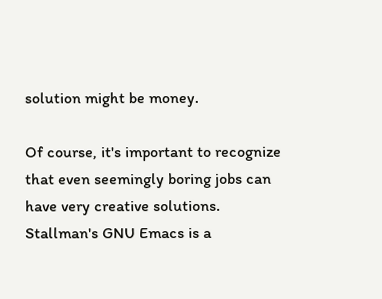solution might be money.

Of course, it's important to recognize that even seemingly boring jobs can have very creative solutions. Stallman's GNU Emacs is a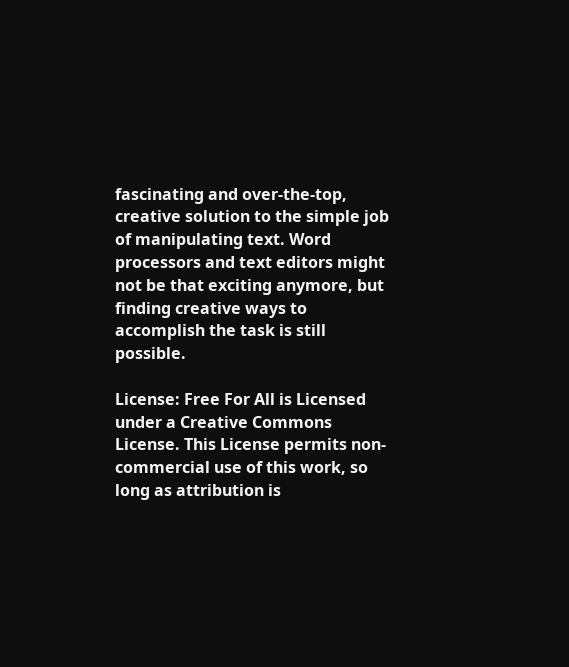fascinating and over-the-top, creative solution to the simple job of manipulating text. Word processors and text editors might not be that exciting anymore, but finding creative ways to accomplish the task is still possible.

License: Free For All is Licensed under a Creative Commons License. This License permits non-commercial use of this work, so long as attribution is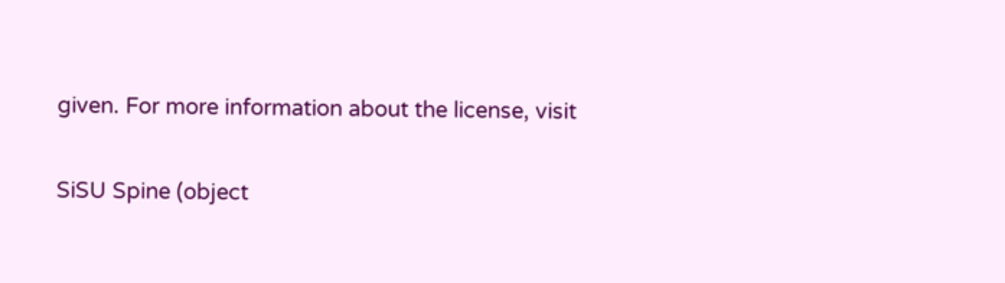given. For more information about the license, visit

SiSU Spine (object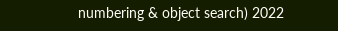numbering & object search) 2022